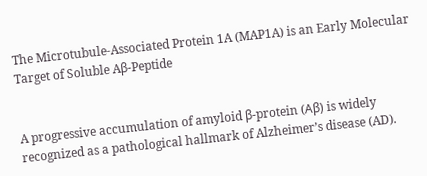The Microtubule-Associated Protein 1A (MAP1A) is an Early Molecular Target of Soluble Aβ-Peptide


A progressive accumulation of amyloid β-protein (Aβ) is widely recognized as a pathological hallmark of Alzheimer’s disease (AD).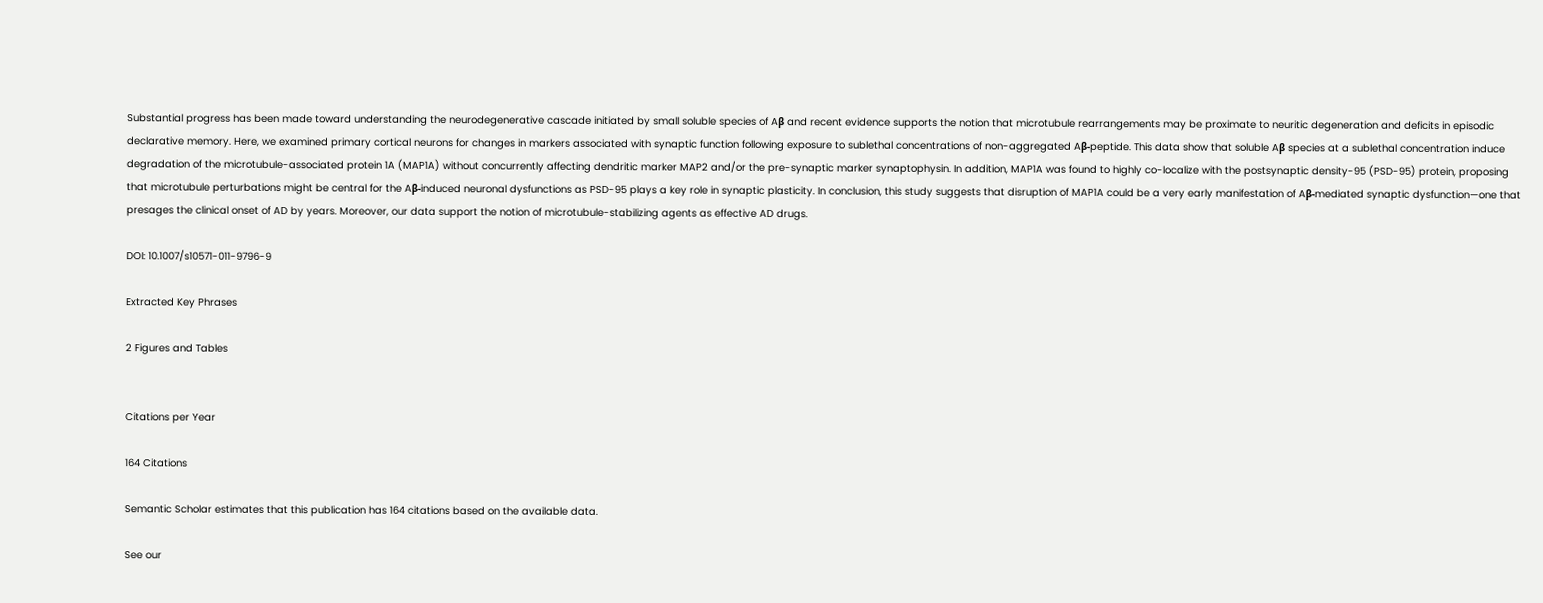Substantial progress has been made toward understanding the neurodegenerative cascade initiated by small soluble species of Aβ and recent evidence supports the notion that microtubule rearrangements may be proximate to neuritic degeneration and deficits in episodic declarative memory. Here, we examined primary cortical neurons for changes in markers associated with synaptic function following exposure to sublethal concentrations of non-aggregated Aβ-peptide. This data show that soluble Aβ species at a sublethal concentration induce degradation of the microtubule-associated protein 1A (MAP1A) without concurrently affecting dendritic marker MAP2 and/or the pre-synaptic marker synaptophysin. In addition, MAP1A was found to highly co-localize with the postsynaptic density-95 (PSD-95) protein, proposing that microtubule perturbations might be central for the Aβ-induced neuronal dysfunctions as PSD-95 plays a key role in synaptic plasticity. In conclusion, this study suggests that disruption of MAP1A could be a very early manifestation of Aβ-mediated synaptic dysfunction—one that presages the clinical onset of AD by years. Moreover, our data support the notion of microtubule-stabilizing agents as effective AD drugs.

DOI: 10.1007/s10571-011-9796-9

Extracted Key Phrases

2 Figures and Tables


Citations per Year

164 Citations

Semantic Scholar estimates that this publication has 164 citations based on the available data.

See our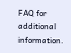FAQ for additional information.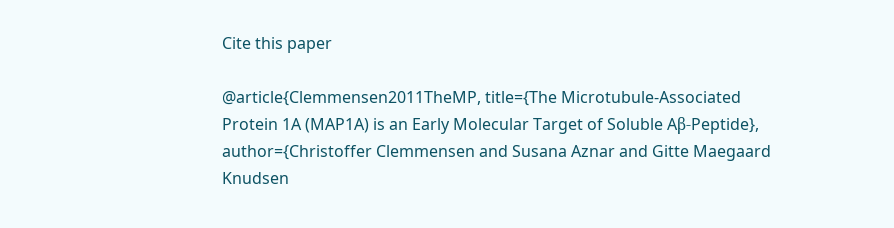Cite this paper

@article{Clemmensen2011TheMP, title={The Microtubule-Associated Protein 1A (MAP1A) is an Early Molecular Target of Soluble Aβ-Peptide}, author={Christoffer Clemmensen and Susana Aznar and Gitte Maegaard Knudsen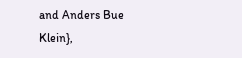and Anders Bue Klein},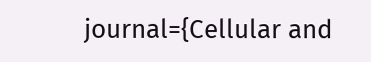journal={Cellular and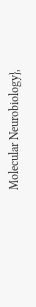Molecular Neurobiology},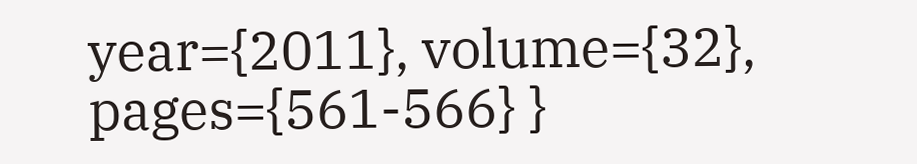year={2011}, volume={32}, pages={561-566} }